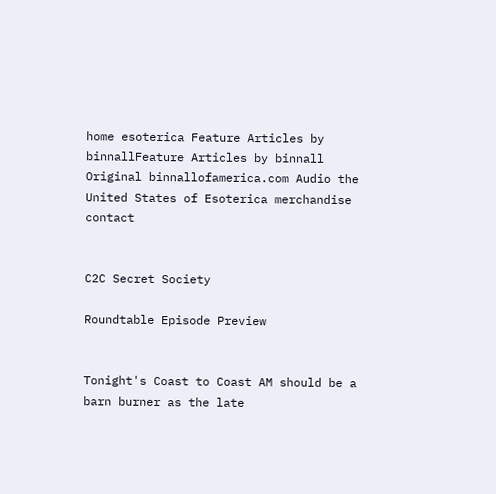home esoterica Feature Articles by binnallFeature Articles by binnall Original binnallofamerica.com Audio the United States of Esoterica merchandise contact


C2C Secret Society

Roundtable Episode Preview


Tonight's Coast to Coast AM should be a barn burner as the late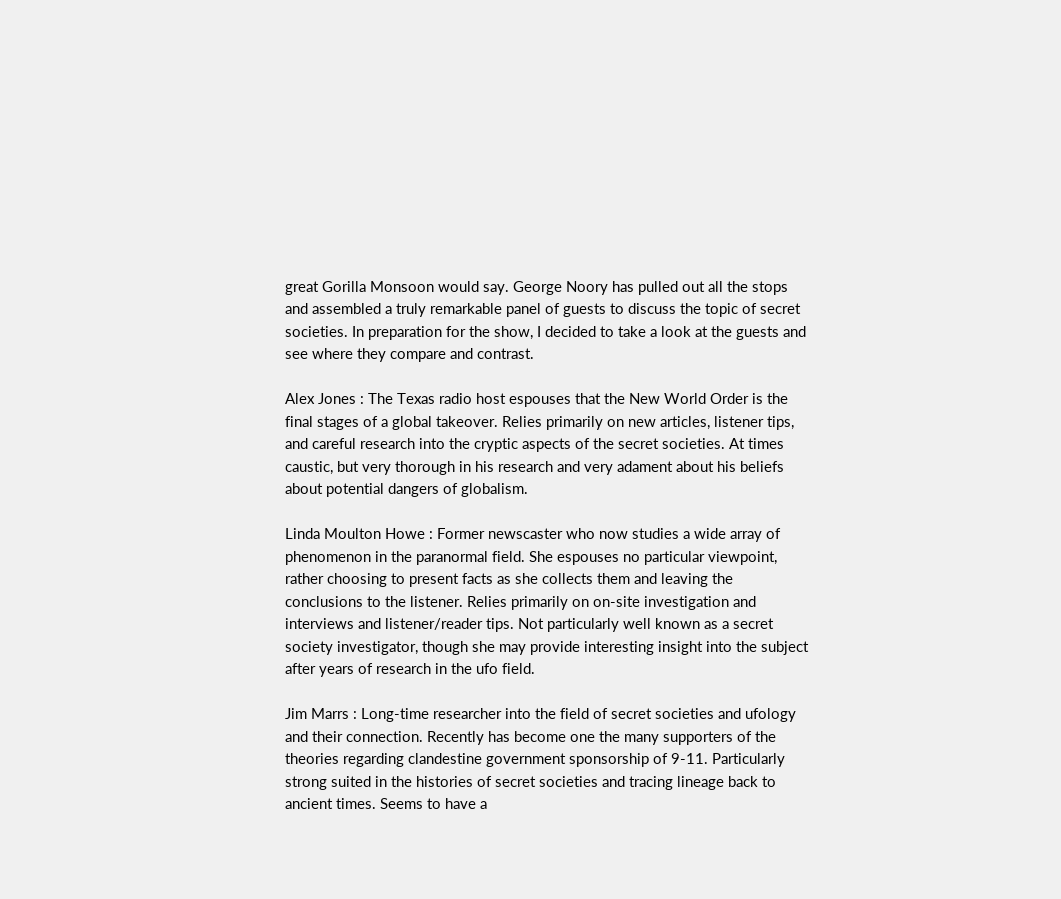great Gorilla Monsoon would say. George Noory has pulled out all the stops and assembled a truly remarkable panel of guests to discuss the topic of secret societies. In preparation for the show, I decided to take a look at the guests and see where they compare and contrast.

Alex Jones : The Texas radio host espouses that the New World Order is the final stages of a global takeover. Relies primarily on new articles, listener tips, and careful research into the cryptic aspects of the secret societies. At times caustic, but very thorough in his research and very adament about his beliefs about potential dangers of globalism.

Linda Moulton Howe : Former newscaster who now studies a wide array of phenomenon in the paranormal field. She espouses no particular viewpoint, rather choosing to present facts as she collects them and leaving the conclusions to the listener. Relies primarily on on-site investigation and interviews and listener/reader tips. Not particularly well known as a secret society investigator, though she may provide interesting insight into the subject after years of research in the ufo field.

Jim Marrs : Long-time researcher into the field of secret societies and ufology and their connection. Recently has become one the many supporters of the theories regarding clandestine government sponsorship of 9-11. Particularly strong suited in the histories of secret societies and tracing lineage back to ancient times. Seems to have a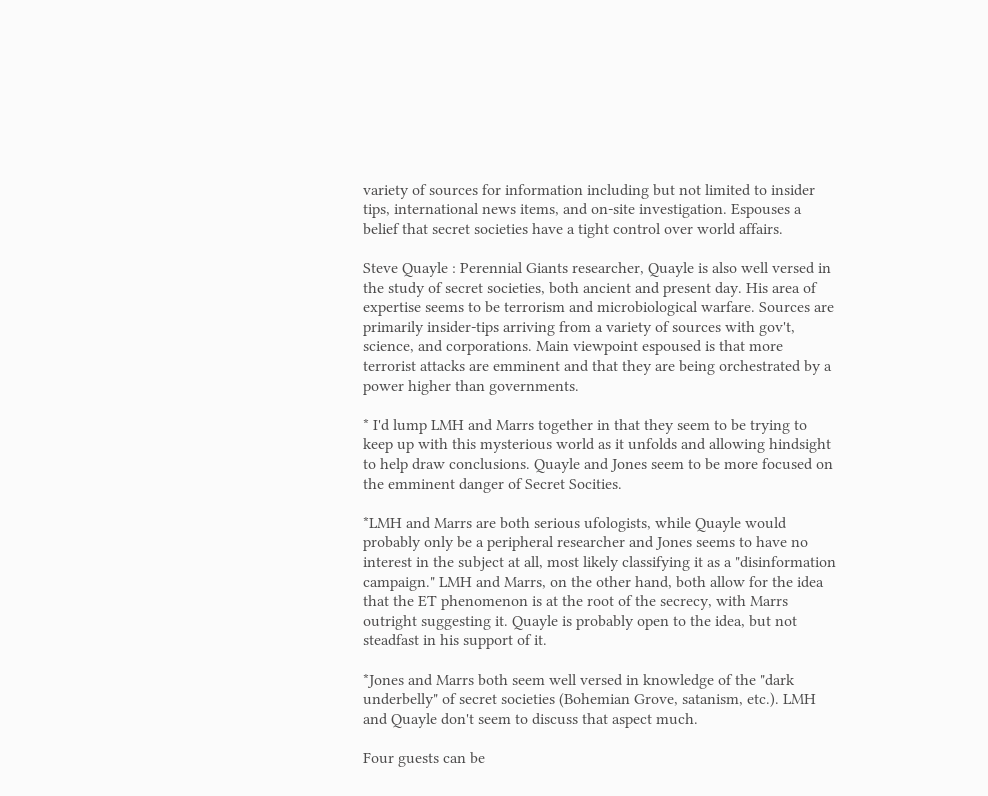variety of sources for information including but not limited to insider tips, international news items, and on-site investigation. Espouses a belief that secret societies have a tight control over world affairs.

Steve Quayle : Perennial Giants researcher, Quayle is also well versed in the study of secret societies, both ancient and present day. His area of expertise seems to be terrorism and microbiological warfare. Sources are primarily insider-tips arriving from a variety of sources with gov't, science, and corporations. Main viewpoint espoused is that more terrorist attacks are emminent and that they are being orchestrated by a power higher than governments.

* I'd lump LMH and Marrs together in that they seem to be trying to keep up with this mysterious world as it unfolds and allowing hindsight to help draw conclusions. Quayle and Jones seem to be more focused on the emminent danger of Secret Socities.

*LMH and Marrs are both serious ufologists, while Quayle would probably only be a peripheral researcher and Jones seems to have no interest in the subject at all, most likely classifying it as a "disinformation campaign." LMH and Marrs, on the other hand, both allow for the idea that the ET phenomenon is at the root of the secrecy, with Marrs outright suggesting it. Quayle is probably open to the idea, but not steadfast in his support of it.

*Jones and Marrs both seem well versed in knowledge of the "dark underbelly" of secret societies (Bohemian Grove, satanism, etc.). LMH and Quayle don't seem to discuss that aspect much.

Four guests can be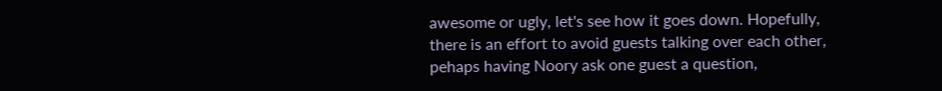awesome or ugly, let's see how it goes down. Hopefully, there is an effort to avoid guests talking over each other, pehaps having Noory ask one guest a question,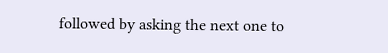followed by asking the next one to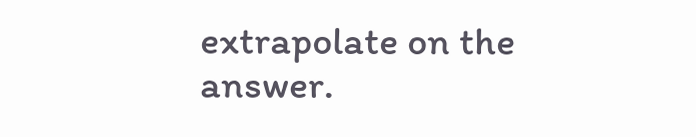extrapolate on the answer.